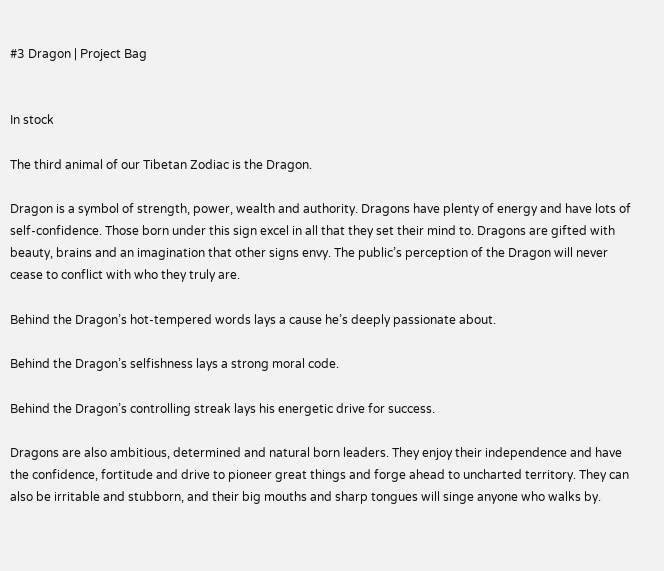#3 Dragon | Project Bag


In stock

The third animal of our Tibetan Zodiac is the Dragon.

Dragon is a symbol of strength, power, wealth and authority. Dragons have plenty of energy and have lots of self-confidence. Those born under this sign excel in all that they set their mind to. Dragons are gifted with beauty, brains and an imagination that other signs envy. The public’s perception of the Dragon will never cease to conflict with who they truly are.

Behind the Dragon’s hot-tempered words lays a cause he’s deeply passionate about.

Behind the Dragon’s selfishness lays a strong moral code.

Behind the Dragon’s controlling streak lays his energetic drive for success.

Dragons are also ambitious, determined and natural born leaders. They enjoy their independence and have the confidence, fortitude and drive to pioneer great things and forge ahead to uncharted territory. They can also be irritable and stubborn, and their big mouths and sharp tongues will singe anyone who walks by.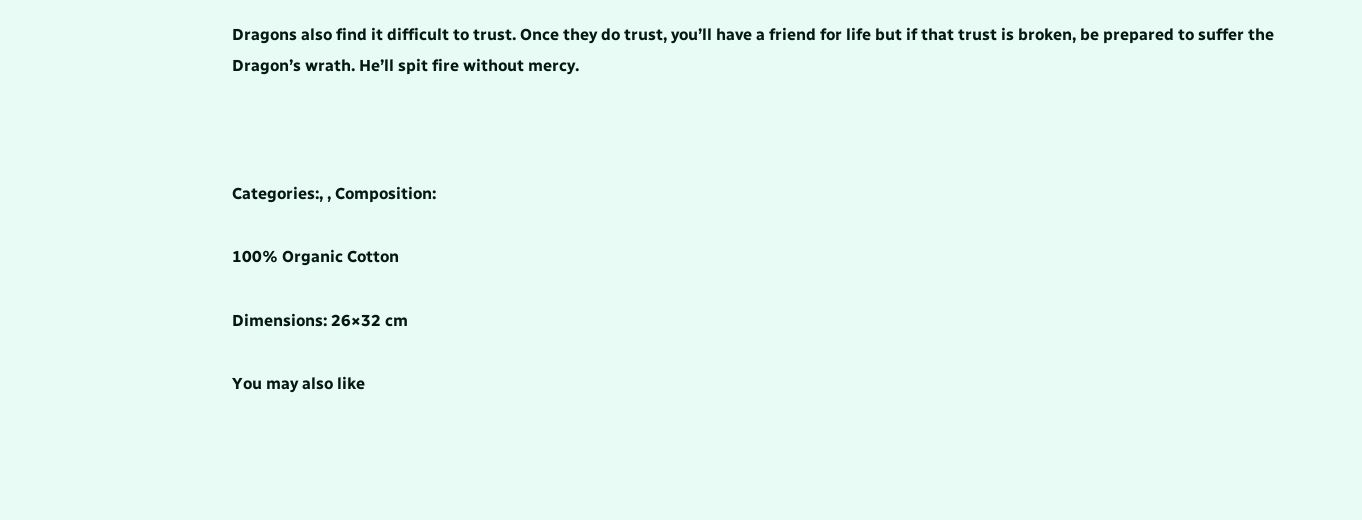Dragons also find it difficult to trust. Once they do trust, you’ll have a friend for life but if that trust is broken, be prepared to suffer the Dragon’s wrath. He’ll spit fire without mercy.



Categories:, , Composition:

100% Organic Cotton

Dimensions: 26×32 cm

You may also like